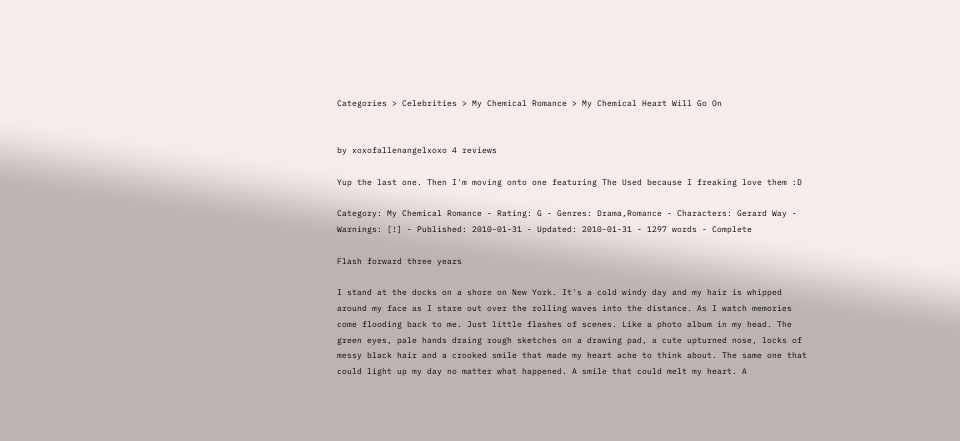Categories > Celebrities > My Chemical Romance > My Chemical Heart Will Go On


by xoxofallenangelxoxo 4 reviews

Yup the last one. Then I'm moving onto one featuring The Used because I freaking love them :D

Category: My Chemical Romance - Rating: G - Genres: Drama,Romance - Characters: Gerard Way - Warnings: [!] - Published: 2010-01-31 - Updated: 2010-01-31 - 1297 words - Complete

Flash forward three years

I stand at the docks on a shore on New York. It's a cold windy day and my hair is whipped around my face as I stare out over the rolling waves into the distance. As I watch memories come flooding back to me. Just little flashes of scenes. Like a photo album in my head. The green eyes, pale hands draing rough sketches on a drawing pad, a cute upturned nose, locks of messy black hair and a crooked smile that made my heart ache to think about. The same one that could light up my day no matter what happened. A smile that could melt my heart. A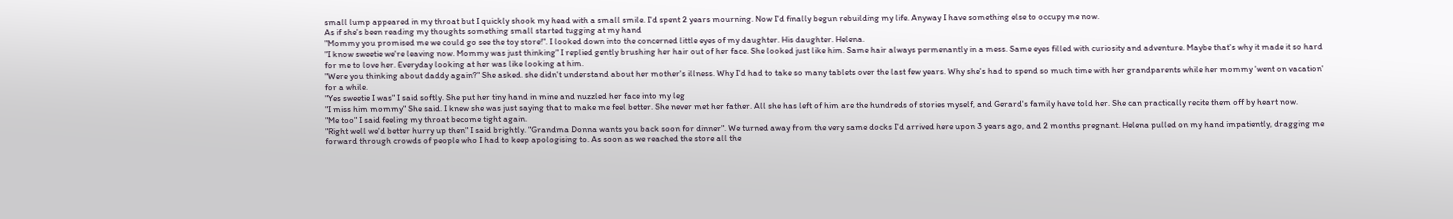small lump appeared in my throat but I quickly shook my head with a small smile. I'd spent 2 years mourning. Now I'd finally begun rebuilding my life. Anyway I have something else to occupy me now.
As if she's been reading my thoughts something small started tugging at my hand
"Mommy you promised me we could go see the toy store!". I looked down into the concerned little eyes of my daughter. His daughter. Helena.
"I know sweetie we're leaving now. Mommy was just thinking" I replied gently brushing her hair out of her face. She looked just like him. Same hair always permenantly in a mess. Same eyes filled with curiosity and adventure. Maybe that's why it made it so hard for me to love her. Everyday looking at her was like looking at him.
"Were you thinking about daddy again?" She asked. she didn't understand about her mother's illness. Why I'd had to take so many tablets over the last few years. Why she's had to spend so much time with her grandparents while her mommy 'went on vacation' for a while.
"Yes sweetie I was" I said softly. She put her tiny hand in mine and nuzzled her face into my leg
"I miss him mommy" She said. I knew she was just saying that to make me feel better. She never met her father. All she has left of him are the hundreds of stories myself, and Gerard's family have told her. She can practically recite them off by heart now.
"Me too" I said feeling my throat become tight again.
"Right well we'd better hurry up then" I said brightly. "Grandma Donna wants you back soon for dinner". We turned away from the very same docks I'd arrived here upon 3 years ago, and 2 months pregnant. Helena pulled on my hand impatiently, dragging me forward through crowds of people who I had to keep apologising to. As soon as we reached the store all the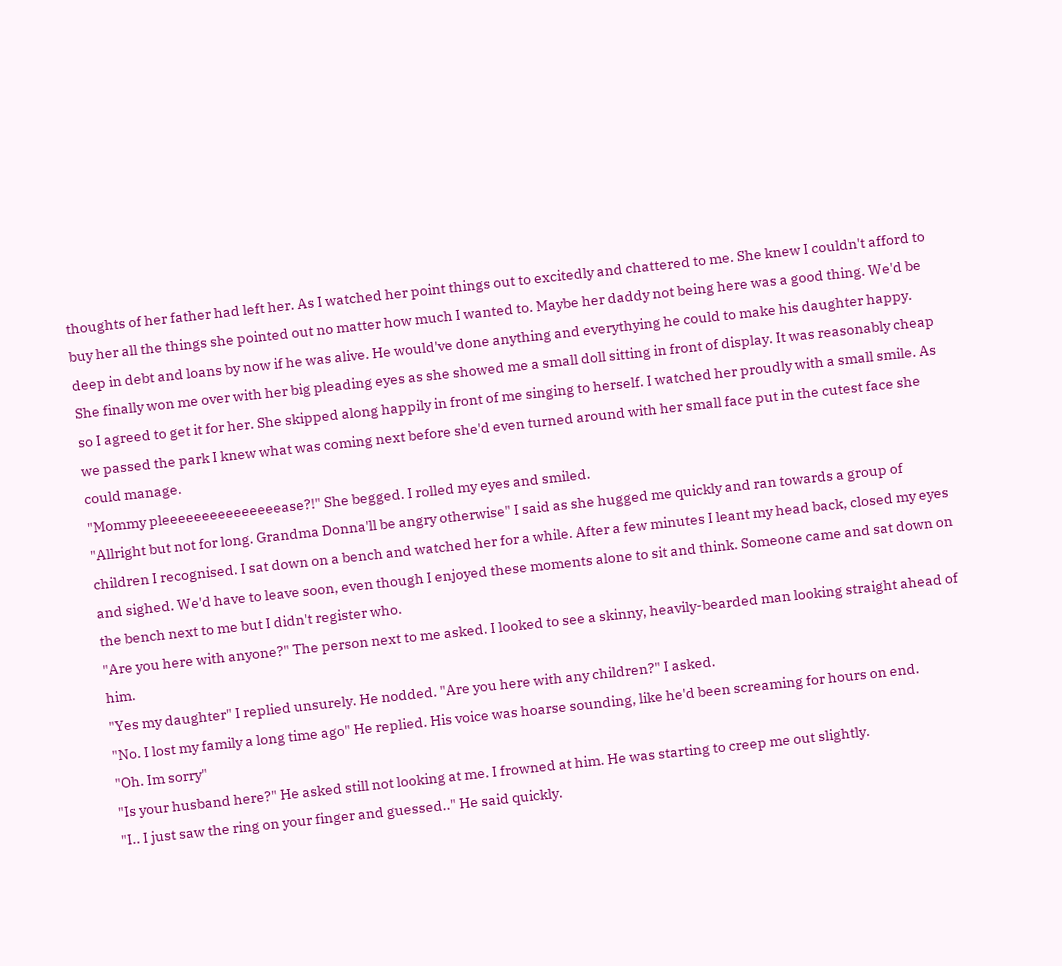thoughts of her father had left her. As I watched her point things out to excitedly and chattered to me. She knew I couldn't afford to buy her all the things she pointed out no matter how much I wanted to. Maybe her daddy not being here was a good thing. We'd be deep in debt and loans by now if he was alive. He would've done anything and everythying he could to make his daughter happy.
She finally won me over with her big pleading eyes as she showed me a small doll sitting in front of display. It was reasonably cheap so I agreed to get it for her. She skipped along happily in front of me singing to herself. I watched her proudly with a small smile. As we passed the park I knew what was coming next before she'd even turned around with her small face put in the cutest face she could manage.
"Mommy pleeeeeeeeeeeeeeease?!" She begged. I rolled my eyes and smiled.
"Allright but not for long. Grandma Donna'll be angry otherwise" I said as she hugged me quickly and ran towards a group of children I recognised. I sat down on a bench and watched her for a while. After a few minutes I leant my head back, closed my eyes and sighed. We'd have to leave soon, even though I enjoyed these moments alone to sit and think. Someone came and sat down on the bench next to me but I didn't register who.
"Are you here with anyone?" The person next to me asked. I looked to see a skinny, heavily-bearded man looking straight ahead of him.
"Yes my daughter" I replied unsurely. He nodded. "Are you here with any children?" I asked.
"No. I lost my family a long time ago" He replied. His voice was hoarse sounding, like he'd been screaming for hours on end.
"Oh. Im sorry"
"Is your husband here?" He asked still not looking at me. I frowned at him. He was starting to creep me out slightly.
"I.. I just saw the ring on your finger and guessed.." He said quickly.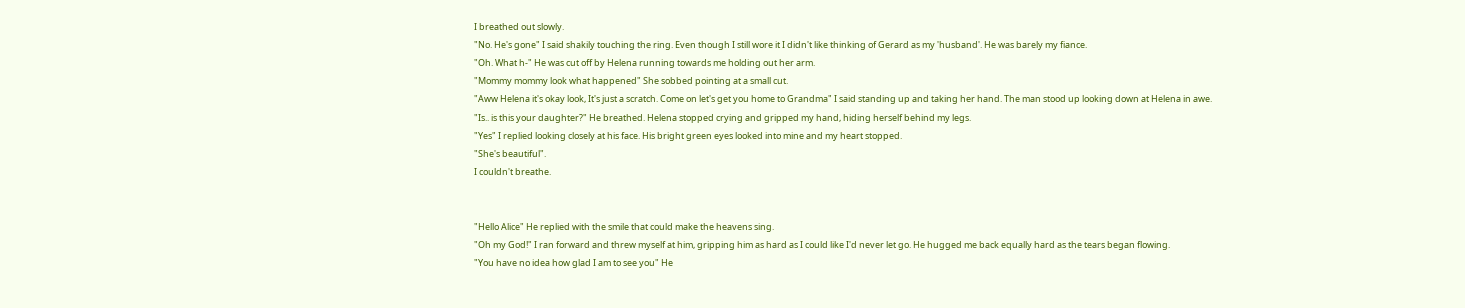I breathed out slowly.
"No. He's gone" I said shakily touching the ring. Even though I still wore it I didn't like thinking of Gerard as my 'husband'. He was barely my fiance.
"Oh. What h-" He was cut off by Helena running towards me holding out her arm.
"Mommy mommy look what happened" She sobbed pointing at a small cut.
"Aww Helena it's okay look, It's just a scratch. Come on let's get you home to Grandma" I said standing up and taking her hand. The man stood up looking down at Helena in awe.
"Is.. is this your daughter?" He breathed. Helena stopped crying and gripped my hand, hiding herself behind my legs.
"Yes" I replied looking closely at his face. His bright green eyes looked into mine and my heart stopped.
"She's beautiful".
I couldn't breathe.


"Hello Alice" He replied with the smile that could make the heavens sing.
"Oh my God!" I ran forward and threw myself at him, gripping him as hard as I could like I'd never let go. He hugged me back equally hard as the tears began flowing.
"You have no idea how glad I am to see you" He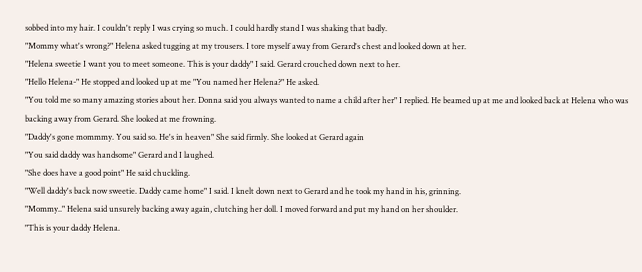sobbed into my hair. I couldn't reply I was crying so much. I could hardly stand I was shaking that badly.
"Mommy what's wrong?" Helena asked tugging at my trousers. I tore myself away from Gerard's chest and looked down at her.
"Helena sweetie I want you to meet someone. This is your daddy" I said. Gerard crouched down next to her.
"Hello Helena-" He stopped and looked up at me "You named her Helena?" He asked.
"You told me so many amazing stories about her. Donna said you always wanted to name a child after her" I replied. He beamed up at me and looked back at Helena who was backing away from Gerard. She looked at me frowning.
"Daddy's gone mommmy. You said so. He's in heaven" She said firmly. She looked at Gerard again
"You said daddy was handsome" Gerard and I laughed.
"She does have a good point" He said chuckling.
"Well daddy's back now sweetie. Daddy came home" I said. I knelt down next to Gerard and he took my hand in his, grinning.
"Mommy.." Helena said unsurely backing away again, clutching her doll. I moved forward and put my hand on her shoulder.
"This is your daddy Helena.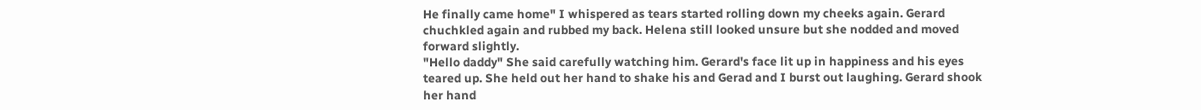He finally came home" I whispered as tears started rolling down my cheeks again. Gerard chuchkled again and rubbed my back. Helena still looked unsure but she nodded and moved forward slightly.
"Hello daddy" She said carefully watching him. Gerard's face lit up in happiness and his eyes teared up. She held out her hand to shake his and Gerad and I burst out laughing. Gerard shook her hand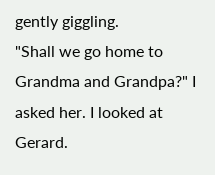gently giggling.
"Shall we go home to Grandma and Grandpa?" I asked her. I looked at Gerard.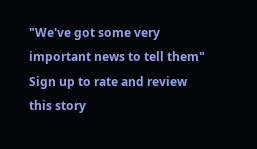"We've got some very important news to tell them"
Sign up to rate and review this story